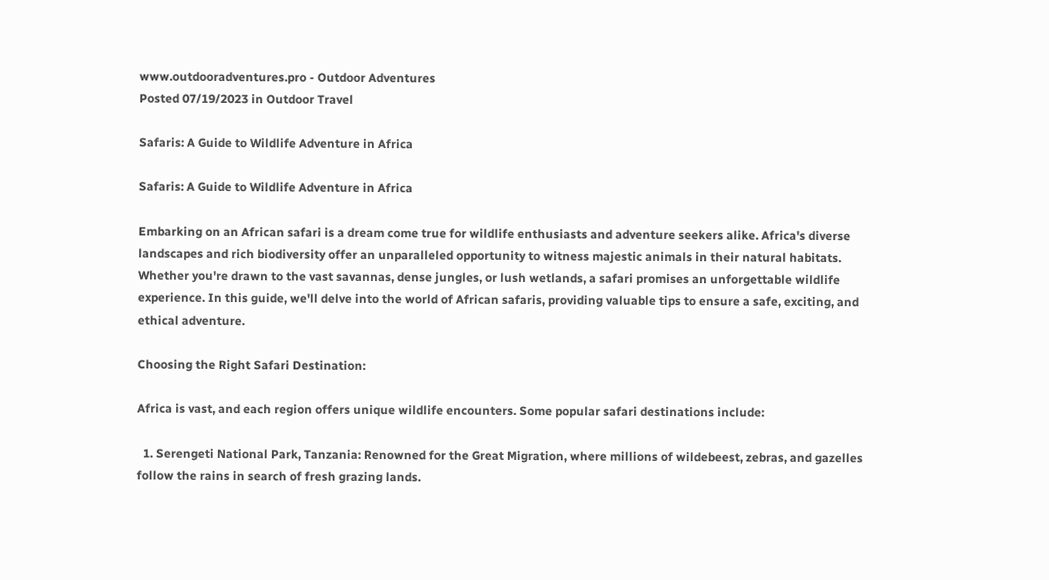www.outdooradventures.pro - Outdoor Adventures
Posted 07/19/2023 in Outdoor Travel

Safaris: A Guide to Wildlife Adventure in Africa

Safaris: A Guide to Wildlife Adventure in Africa

Embarking on an African safari is a dream come true for wildlife enthusiasts and adventure seekers alike. Africa's diverse landscapes and rich biodiversity offer an unparalleled opportunity to witness majestic animals in their natural habitats. Whether you're drawn to the vast savannas, dense jungles, or lush wetlands, a safari promises an unforgettable wildlife experience. In this guide, we'll delve into the world of African safaris, providing valuable tips to ensure a safe, exciting, and ethical adventure.

Choosing the Right Safari Destination:

Africa is vast, and each region offers unique wildlife encounters. Some popular safari destinations include:

  1. Serengeti National Park, Tanzania: Renowned for the Great Migration, where millions of wildebeest, zebras, and gazelles follow the rains in search of fresh grazing lands.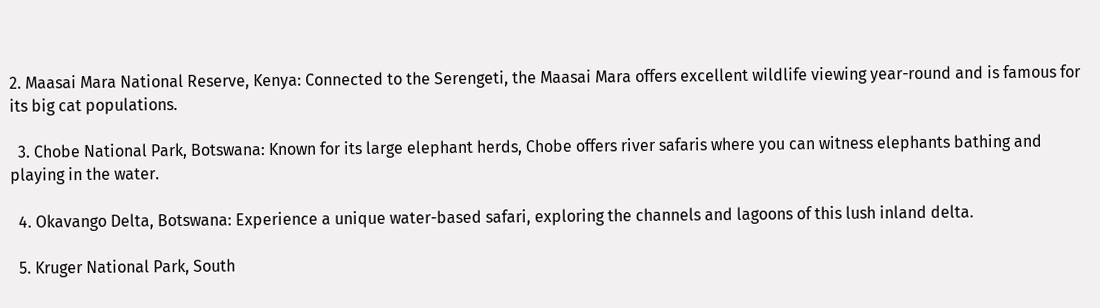2. Maasai Mara National Reserve, Kenya: Connected to the Serengeti, the Maasai Mara offers excellent wildlife viewing year-round and is famous for its big cat populations.

  3. Chobe National Park, Botswana: Known for its large elephant herds, Chobe offers river safaris where you can witness elephants bathing and playing in the water.

  4. Okavango Delta, Botswana: Experience a unique water-based safari, exploring the channels and lagoons of this lush inland delta.

  5. Kruger National Park, South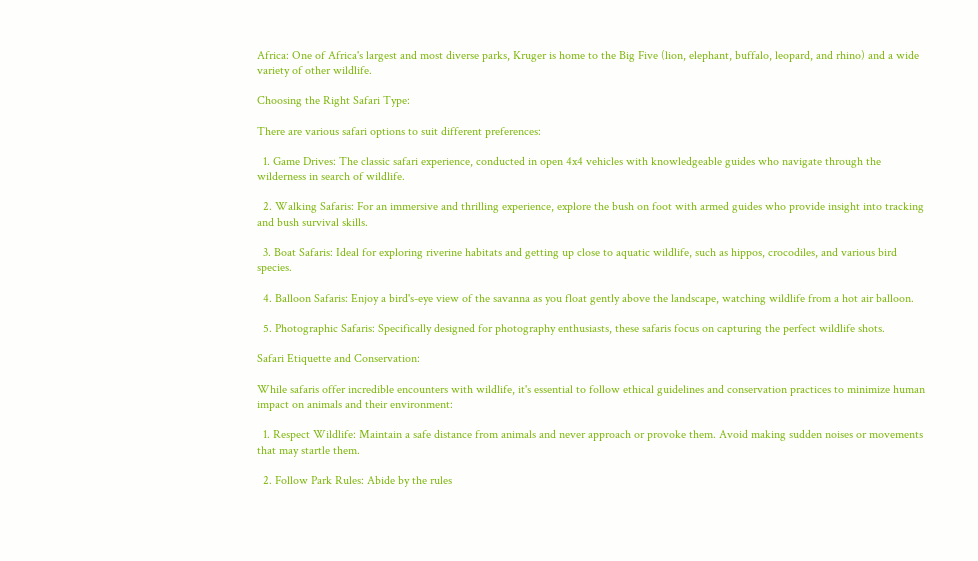Africa: One of Africa's largest and most diverse parks, Kruger is home to the Big Five (lion, elephant, buffalo, leopard, and rhino) and a wide variety of other wildlife.

Choosing the Right Safari Type:

There are various safari options to suit different preferences:

  1. Game Drives: The classic safari experience, conducted in open 4x4 vehicles with knowledgeable guides who navigate through the wilderness in search of wildlife.

  2. Walking Safaris: For an immersive and thrilling experience, explore the bush on foot with armed guides who provide insight into tracking and bush survival skills.

  3. Boat Safaris: Ideal for exploring riverine habitats and getting up close to aquatic wildlife, such as hippos, crocodiles, and various bird species.

  4. Balloon Safaris: Enjoy a bird's-eye view of the savanna as you float gently above the landscape, watching wildlife from a hot air balloon.

  5. Photographic Safaris: Specifically designed for photography enthusiasts, these safaris focus on capturing the perfect wildlife shots.

Safari Etiquette and Conservation:

While safaris offer incredible encounters with wildlife, it's essential to follow ethical guidelines and conservation practices to minimize human impact on animals and their environment:

  1. Respect Wildlife: Maintain a safe distance from animals and never approach or provoke them. Avoid making sudden noises or movements that may startle them.

  2. Follow Park Rules: Abide by the rules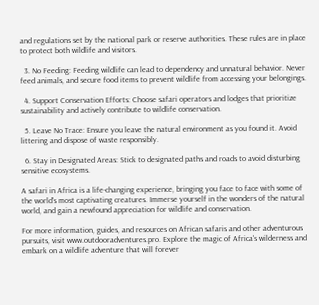and regulations set by the national park or reserve authorities. These rules are in place to protect both wildlife and visitors.

  3. No Feeding: Feeding wildlife can lead to dependency and unnatural behavior. Never feed animals, and secure food items to prevent wildlife from accessing your belongings.

  4. Support Conservation Efforts: Choose safari operators and lodges that prioritize sustainability and actively contribute to wildlife conservation.

  5. Leave No Trace: Ensure you leave the natural environment as you found it. Avoid littering and dispose of waste responsibly.

  6. Stay in Designated Areas: Stick to designated paths and roads to avoid disturbing sensitive ecosystems.

A safari in Africa is a life-changing experience, bringing you face to face with some of the world's most captivating creatures. Immerse yourself in the wonders of the natural world, and gain a newfound appreciation for wildlife and conservation.

For more information, guides, and resources on African safaris and other adventurous pursuits, visit www.outdooradventures.pro. Explore the magic of Africa's wilderness and embark on a wildlife adventure that will forever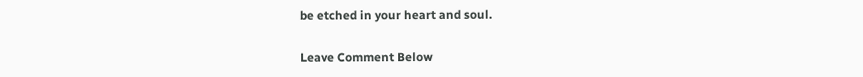be etched in your heart and soul.

Leave Comment Below